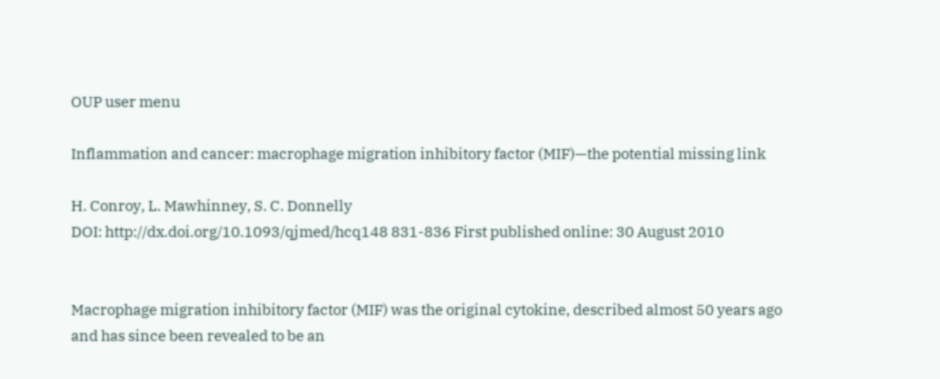OUP user menu

Inflammation and cancer: macrophage migration inhibitory factor (MIF)—the potential missing link

H. Conroy, L. Mawhinney, S. C. Donnelly
DOI: http://dx.doi.org/10.1093/qjmed/hcq148 831-836 First published online: 30 August 2010


Macrophage migration inhibitory factor (MIF) was the original cytokine, described almost 50 years ago and has since been revealed to be an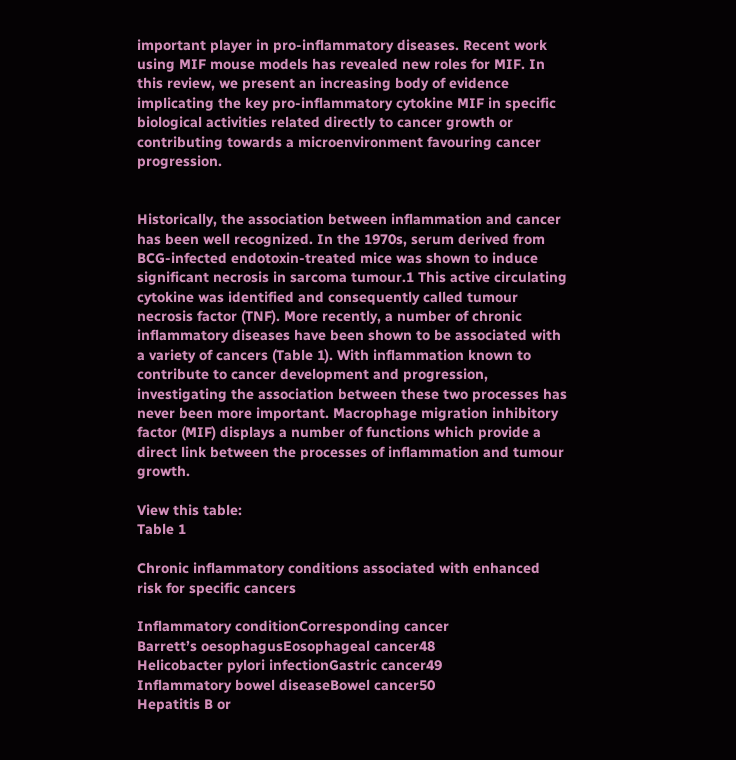important player in pro-inflammatory diseases. Recent work using MIF mouse models has revealed new roles for MIF. In this review, we present an increasing body of evidence implicating the key pro-inflammatory cytokine MIF in specific biological activities related directly to cancer growth or contributing towards a microenvironment favouring cancer progression.


Historically, the association between inflammation and cancer has been well recognized. In the 1970s, serum derived from BCG-infected endotoxin-treated mice was shown to induce significant necrosis in sarcoma tumour.1 This active circulating cytokine was identified and consequently called tumour necrosis factor (TNF). More recently, a number of chronic inflammatory diseases have been shown to be associated with a variety of cancers (Table 1). With inflammation known to contribute to cancer development and progression, investigating the association between these two processes has never been more important. Macrophage migration inhibitory factor (MIF) displays a number of functions which provide a direct link between the processes of inflammation and tumour growth.

View this table:
Table 1

Chronic inflammatory conditions associated with enhanced risk for specific cancers

Inflammatory conditionCorresponding cancer
Barrett’s oesophagusEosophageal cancer48
Helicobacter pylori infectionGastric cancer49
Inflammatory bowel diseaseBowel cancer50
Hepatitis B or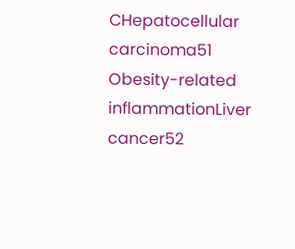CHepatocellular carcinoma51
Obesity-related inflammationLiver cancer52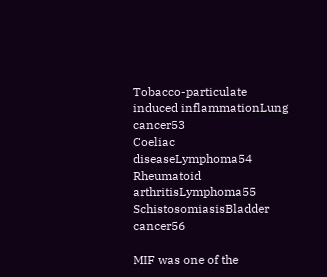Tobacco-particulate induced inflammationLung cancer53
Coeliac diseaseLymphoma54
Rheumatoid arthritisLymphoma55
SchistosomiasisBladder cancer56

MIF was one of the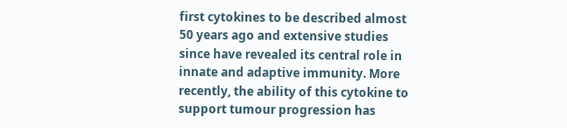first cytokines to be described almost 50 years ago and extensive studies since have revealed its central role in innate and adaptive immunity. More recently, the ability of this cytokine to support tumour progression has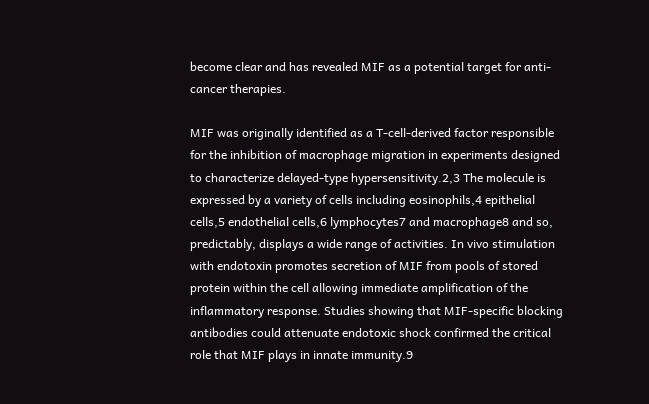become clear and has revealed MIF as a potential target for anti-cancer therapies.

MIF was originally identified as a T-cell-derived factor responsible for the inhibition of macrophage migration in experiments designed to characterize delayed-type hypersensitivity.2,3 The molecule is expressed by a variety of cells including eosinophils,4 epithelial cells,5 endothelial cells,6 lymphocytes7 and macrophage8 and so, predictably, displays a wide range of activities. In vivo stimulation with endotoxin promotes secretion of MIF from pools of stored protein within the cell allowing immediate amplification of the inflammatory response. Studies showing that MIF-specific blocking antibodies could attenuate endotoxic shock confirmed the critical role that MIF plays in innate immunity.9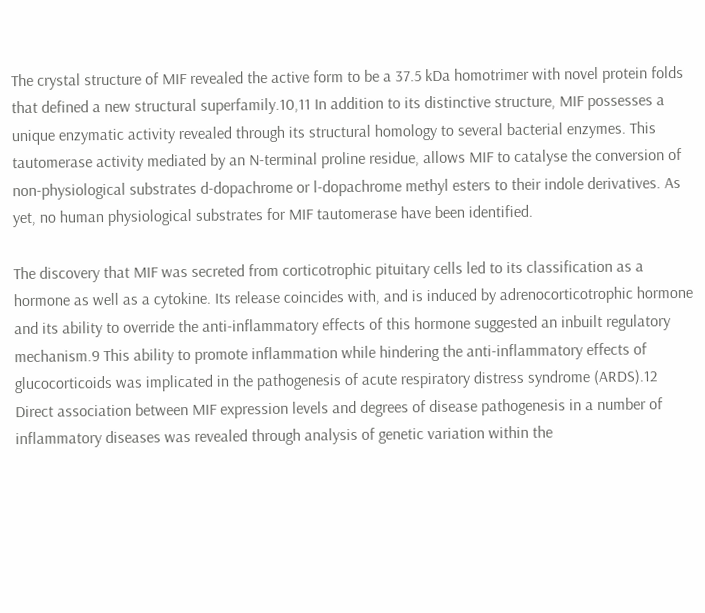The crystal structure of MIF revealed the active form to be a 37.5 kDa homotrimer with novel protein folds that defined a new structural superfamily.10,11 In addition to its distinctive structure, MIF possesses a unique enzymatic activity revealed through its structural homology to several bacterial enzymes. This tautomerase activity mediated by an N-terminal proline residue, allows MIF to catalyse the conversion of non-physiological substrates d-dopachrome or l-dopachrome methyl esters to their indole derivatives. As yet, no human physiological substrates for MIF tautomerase have been identified.

The discovery that MIF was secreted from corticotrophic pituitary cells led to its classification as a hormone as well as a cytokine. Its release coincides with, and is induced by adrenocorticotrophic hormone and its ability to override the anti-inflammatory effects of this hormone suggested an inbuilt regulatory mechanism.9 This ability to promote inflammation while hindering the anti-inflammatory effects of glucocorticoids was implicated in the pathogenesis of acute respiratory distress syndrome (ARDS).12 Direct association between MIF expression levels and degrees of disease pathogenesis in a number of inflammatory diseases was revealed through analysis of genetic variation within the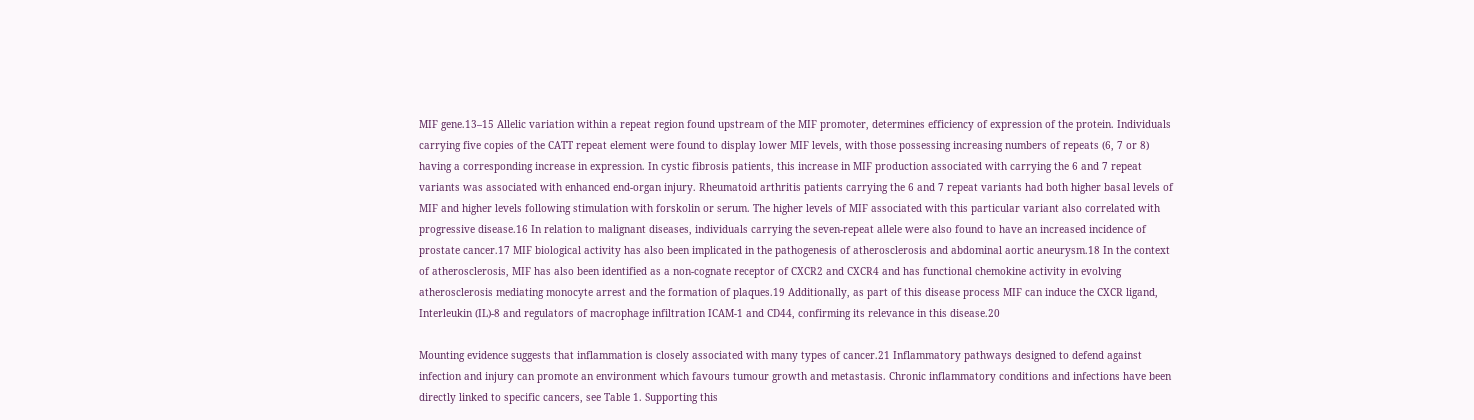MIF gene.13–15 Allelic variation within a repeat region found upstream of the MIF promoter, determines efficiency of expression of the protein. Individuals carrying five copies of the CATT repeat element were found to display lower MIF levels, with those possessing increasing numbers of repeats (6, 7 or 8) having a corresponding increase in expression. In cystic fibrosis patients, this increase in MIF production associated with carrying the 6 and 7 repeat variants was associated with enhanced end-organ injury. Rheumatoid arthritis patients carrying the 6 and 7 repeat variants had both higher basal levels of MIF and higher levels following stimulation with forskolin or serum. The higher levels of MIF associated with this particular variant also correlated with progressive disease.16 In relation to malignant diseases, individuals carrying the seven-repeat allele were also found to have an increased incidence of prostate cancer.17 MIF biological activity has also been implicated in the pathogenesis of atherosclerosis and abdominal aortic aneurysm.18 In the context of atherosclerosis, MIF has also been identified as a non-cognate receptor of CXCR2 and CXCR4 and has functional chemokine activity in evolving atherosclerosis mediating monocyte arrest and the formation of plaques.19 Additionally, as part of this disease process MIF can induce the CXCR ligand, Interleukin (IL)-8 and regulators of macrophage infiltration ICAM-1 and CD44, confirming its relevance in this disease.20

Mounting evidence suggests that inflammation is closely associated with many types of cancer.21 Inflammatory pathways designed to defend against infection and injury can promote an environment which favours tumour growth and metastasis. Chronic inflammatory conditions and infections have been directly linked to specific cancers, see Table 1. Supporting this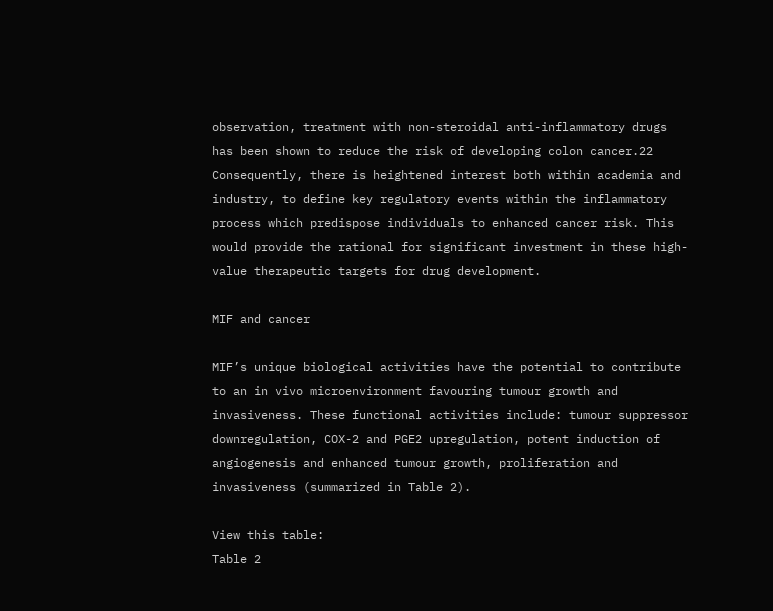observation, treatment with non-steroidal anti-inflammatory drugs has been shown to reduce the risk of developing colon cancer.22 Consequently, there is heightened interest both within academia and industry, to define key regulatory events within the inflammatory process which predispose individuals to enhanced cancer risk. This would provide the rational for significant investment in these high-value therapeutic targets for drug development.

MIF and cancer

MIF’s unique biological activities have the potential to contribute to an in vivo microenvironment favouring tumour growth and invasiveness. These functional activities include: tumour suppressor downregulation, COX-2 and PGE2 upregulation, potent induction of angiogenesis and enhanced tumour growth, proliferation and invasiveness (summarized in Table 2).

View this table:
Table 2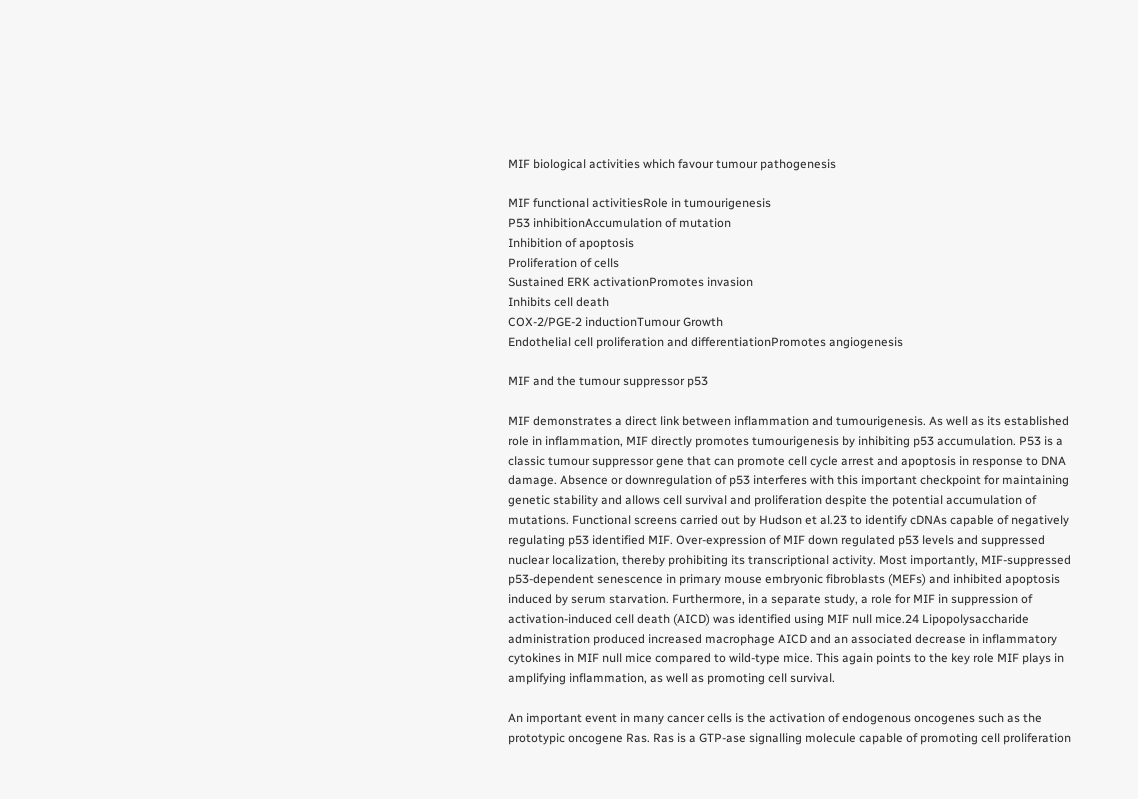MIF biological activities which favour tumour pathogenesis

MIF functional activitiesRole in tumourigenesis
P53 inhibitionAccumulation of mutation
Inhibition of apoptosis
Proliferation of cells
Sustained ERK activationPromotes invasion
Inhibits cell death
COX-2/PGE-2 inductionTumour Growth
Endothelial cell proliferation and differentiationPromotes angiogenesis

MIF and the tumour suppressor p53

MIF demonstrates a direct link between inflammation and tumourigenesis. As well as its established role in inflammation, MIF directly promotes tumourigenesis by inhibiting p53 accumulation. P53 is a classic tumour suppressor gene that can promote cell cycle arrest and apoptosis in response to DNA damage. Absence or downregulation of p53 interferes with this important checkpoint for maintaining genetic stability and allows cell survival and proliferation despite the potential accumulation of mutations. Functional screens carried out by Hudson et al.23 to identify cDNAs capable of negatively regulating p53 identified MIF. Over-expression of MIF down regulated p53 levels and suppressed nuclear localization, thereby prohibiting its transcriptional activity. Most importantly, MIF-suppressed p53-dependent senescence in primary mouse embryonic fibroblasts (MEFs) and inhibited apoptosis induced by serum starvation. Furthermore, in a separate study, a role for MIF in suppression of activation-induced cell death (AICD) was identified using MIF null mice.24 Lipopolysaccharide administration produced increased macrophage AICD and an associated decrease in inflammatory cytokines in MIF null mice compared to wild-type mice. This again points to the key role MIF plays in amplifying inflammation, as well as promoting cell survival.

An important event in many cancer cells is the activation of endogenous oncogenes such as the prototypic oncogene Ras. Ras is a GTP-ase signalling molecule capable of promoting cell proliferation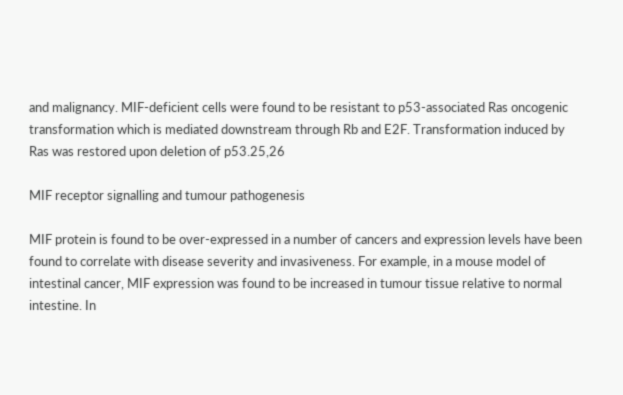and malignancy. MIF-deficient cells were found to be resistant to p53-associated Ras oncogenic transformation which is mediated downstream through Rb and E2F. Transformation induced by Ras was restored upon deletion of p53.25,26

MIF receptor signalling and tumour pathogenesis

MIF protein is found to be over-expressed in a number of cancers and expression levels have been found to correlate with disease severity and invasiveness. For example, in a mouse model of intestinal cancer, MIF expression was found to be increased in tumour tissue relative to normal intestine. In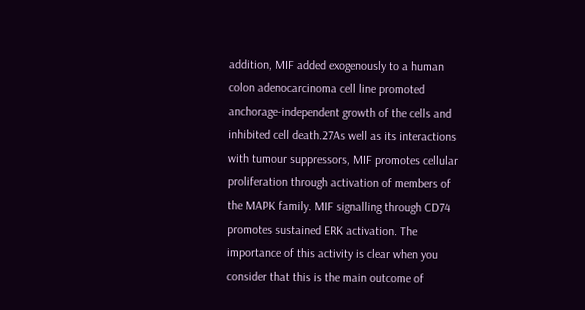addition, MIF added exogenously to a human colon adenocarcinoma cell line promoted anchorage-independent growth of the cells and inhibited cell death.27As well as its interactions with tumour suppressors, MIF promotes cellular proliferation through activation of members of the MAPK family. MIF signalling through CD74 promotes sustained ERK activation. The importance of this activity is clear when you consider that this is the main outcome of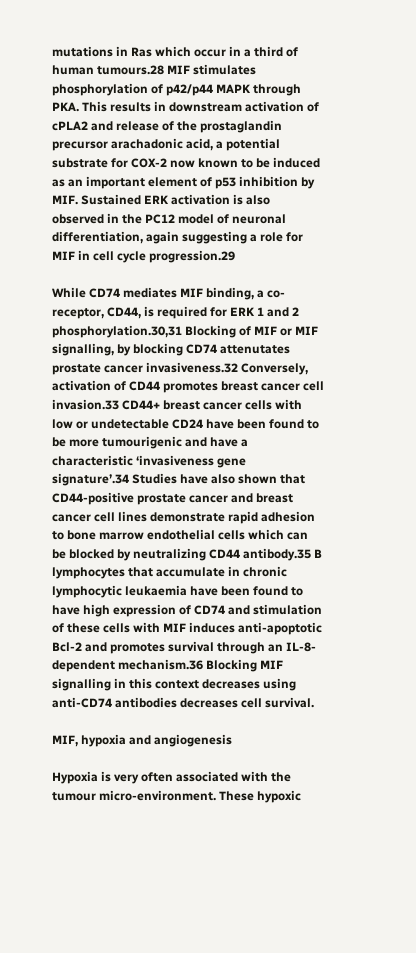mutations in Ras which occur in a third of human tumours.28 MIF stimulates phosphorylation of p42/p44 MAPK through PKA. This results in downstream activation of cPLA2 and release of the prostaglandin precursor arachadonic acid, a potential substrate for COX-2 now known to be induced as an important element of p53 inhibition by MIF. Sustained ERK activation is also observed in the PC12 model of neuronal differentiation, again suggesting a role for MIF in cell cycle progression.29

While CD74 mediates MIF binding, a co-receptor, CD44, is required for ERK 1 and 2 phosphorylation.30,31 Blocking of MIF or MIF signalling, by blocking CD74 attenutates prostate cancer invasiveness.32 Conversely, activation of CD44 promotes breast cancer cell invasion.33 CD44+ breast cancer cells with low or undetectable CD24 have been found to be more tumourigenic and have a characteristic ‘invasiveness gene signature’.34 Studies have also shown that CD44-positive prostate cancer and breast cancer cell lines demonstrate rapid adhesion to bone marrow endothelial cells which can be blocked by neutralizing CD44 antibody.35 B lymphocytes that accumulate in chronic lymphocytic leukaemia have been found to have high expression of CD74 and stimulation of these cells with MIF induces anti-apoptotic Bcl-2 and promotes survival through an IL-8-dependent mechanism.36 Blocking MIF signalling in this context decreases using anti-CD74 antibodies decreases cell survival.

MIF, hypoxia and angiogenesis

Hypoxia is very often associated with the tumour micro-environment. These hypoxic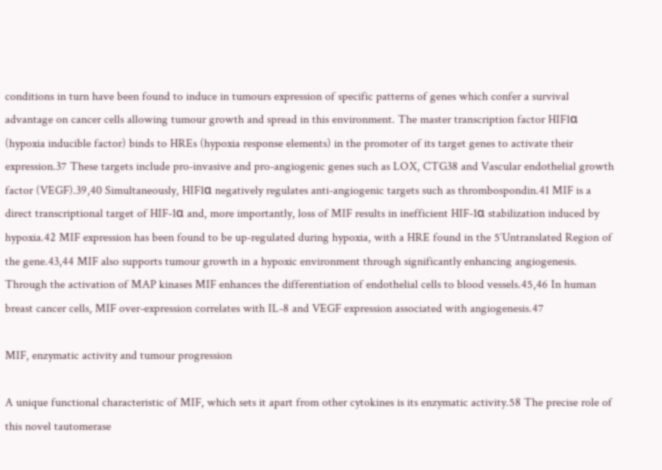conditions in turn have been found to induce in tumours expression of specific patterns of genes which confer a survival advantage on cancer cells allowing tumour growth and spread in this environment. The master transcription factor HIF1α (hypoxia inducible factor) binds to HREs (hypoxia response elements) in the promoter of its target genes to activate their expression.37 These targets include pro-invasive and pro-angiogenic genes such as LOX, CTG38 and Vascular endothelial growth factor (VEGF).39,40 Simultaneously, HIF1α negatively regulates anti-angiogenic targets such as thrombospondin.41 MIF is a direct transcriptional target of HIF-1α and, more importantly, loss of MIF results in inefficient HIF-1α stabilization induced by hypoxia.42 MIF expression has been found to be up-regulated during hypoxia, with a HRE found in the 5′Untranslated Region of the gene.43,44 MIF also supports tumour growth in a hypoxic environment through significantly enhancing angiogenesis. Through the activation of MAP kinases MIF enhances the differentiation of endothelial cells to blood vessels.45,46 In human breast cancer cells, MIF over-expression correlates with IL-8 and VEGF expression associated with angiogenesis.47

MIF, enzymatic activity and tumour progression

A unique functional characteristic of MIF, which sets it apart from other cytokines is its enzymatic activity.58 The precise role of this novel tautomerase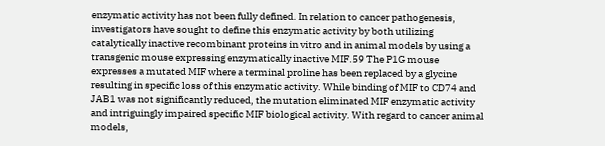enzymatic activity has not been fully defined. In relation to cancer pathogenesis, investigators have sought to define this enzymatic activity by both utilizing catalytically inactive recombinant proteins in vitro and in animal models by using a transgenic mouse expressing enzymatically inactive MIF.59 The P1G mouse expresses a mutated MIF where a terminal proline has been replaced by a glycine resulting in specific loss of this enzymatic activity. While binding of MIF to CD74 and JAB1 was not significantly reduced, the mutation eliminated MIF enzymatic activity and intriguingly impaired specific MIF biological activity. With regard to cancer animal models,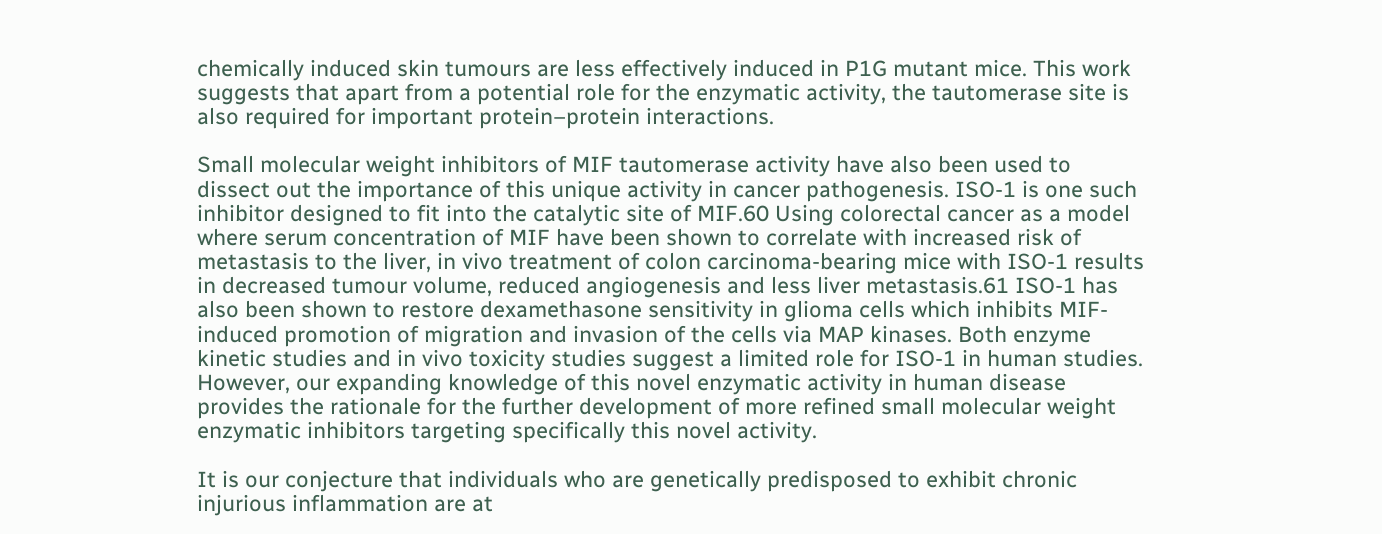chemically induced skin tumours are less effectively induced in P1G mutant mice. This work suggests that apart from a potential role for the enzymatic activity, the tautomerase site is also required for important protein–protein interactions.

Small molecular weight inhibitors of MIF tautomerase activity have also been used to dissect out the importance of this unique activity in cancer pathogenesis. ISO-1 is one such inhibitor designed to fit into the catalytic site of MIF.60 Using colorectal cancer as a model where serum concentration of MIF have been shown to correlate with increased risk of metastasis to the liver, in vivo treatment of colon carcinoma-bearing mice with ISO-1 results in decreased tumour volume, reduced angiogenesis and less liver metastasis.61 ISO-1 has also been shown to restore dexamethasone sensitivity in glioma cells which inhibits MIF-induced promotion of migration and invasion of the cells via MAP kinases. Both enzyme kinetic studies and in vivo toxicity studies suggest a limited role for ISO-1 in human studies. However, our expanding knowledge of this novel enzymatic activity in human disease provides the rationale for the further development of more refined small molecular weight enzymatic inhibitors targeting specifically this novel activity.

It is our conjecture that individuals who are genetically predisposed to exhibit chronic injurious inflammation are at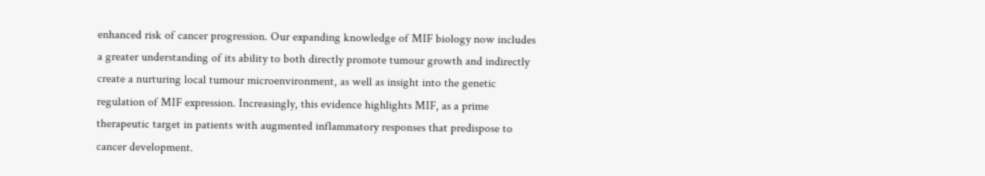enhanced risk of cancer progression. Our expanding knowledge of MIF biology now includes a greater understanding of its ability to both directly promote tumour growth and indirectly create a nurturing local tumour microenvironment, as well as insight into the genetic regulation of MIF expression. Increasingly, this evidence highlights MIF, as a prime therapeutic target in patients with augmented inflammatory responses that predispose to cancer development.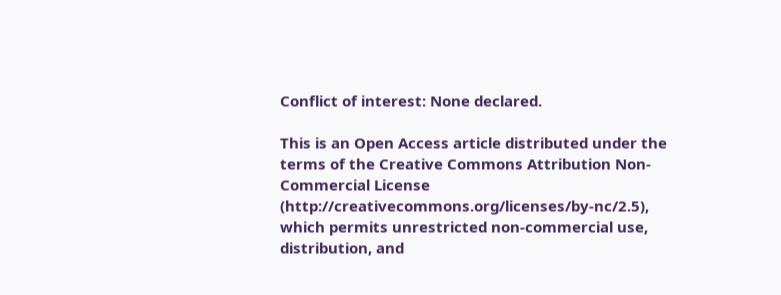Conflict of interest: None declared.

This is an Open Access article distributed under the terms of the Creative Commons Attribution Non-Commercial License (http://creativecommons.org/licenses/by-nc/2.5), which permits unrestricted non-commercial use, distribution, and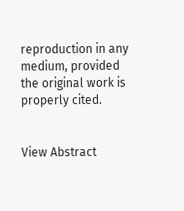reproduction in any medium, provided the original work is properly cited.


View Abstract